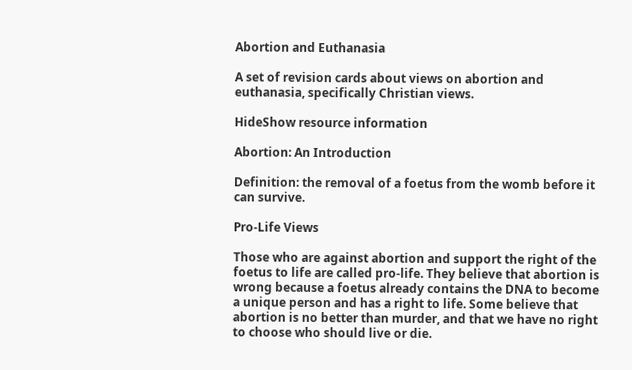Abortion and Euthanasia

A set of revision cards about views on abortion and euthanasia, specifically Christian views.

HideShow resource information

Abortion: An Introduction

Definition: the removal of a foetus from the womb before it can survive.

Pro-Life Views

Those who are against abortion and support the right of the foetus to life are called pro-life. They believe that abortion is wrong because a foetus already contains the DNA to become a unique person and has a right to life. Some believe that abortion is no better than murder, and that we have no right to choose who should live or die.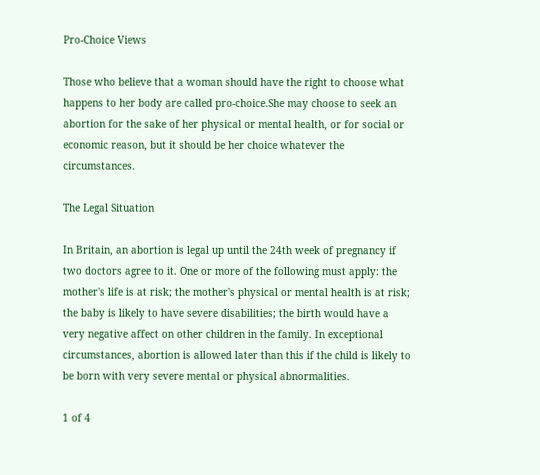Pro-Choice Views

Those who believe that a woman should have the right to choose what happens to her body are called pro-choice.She may choose to seek an abortion for the sake of her physical or mental health, or for social or economic reason, but it should be her choice whatever the circumstances.

The Legal Situation

In Britain, an abortion is legal up until the 24th week of pregnancy if two doctors agree to it. One or more of the following must apply: the mother's life is at risk; the mother's physical or mental health is at risk; the baby is likely to have severe disabilities; the birth would have a very negative affect on other children in the family. In exceptional circumstances, abortion is allowed later than this if the child is likely to be born with very severe mental or physical abnormalities.

1 of 4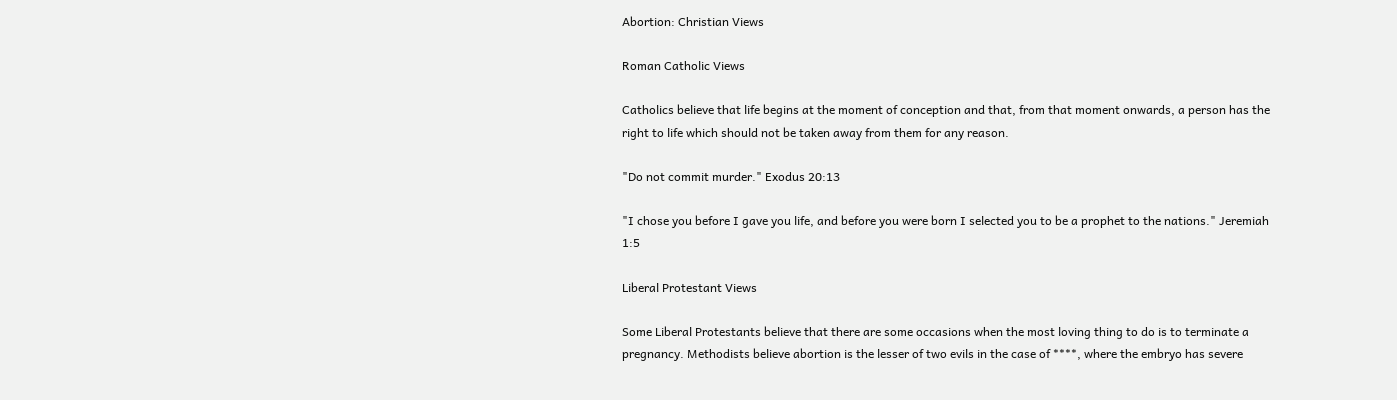Abortion: Christian Views

Roman Catholic Views

Catholics believe that life begins at the moment of conception and that, from that moment onwards, a person has the right to life which should not be taken away from them for any reason.

"Do not commit murder." Exodus 20:13

"I chose you before I gave you life, and before you were born I selected you to be a prophet to the nations." Jeremiah 1:5

Liberal Protestant Views

Some Liberal Protestants believe that there are some occasions when the most loving thing to do is to terminate a pregnancy. Methodists believe abortion is the lesser of two evils in the case of ****, where the embryo has severe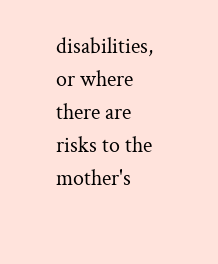disabilities, or where there are risks to the mother's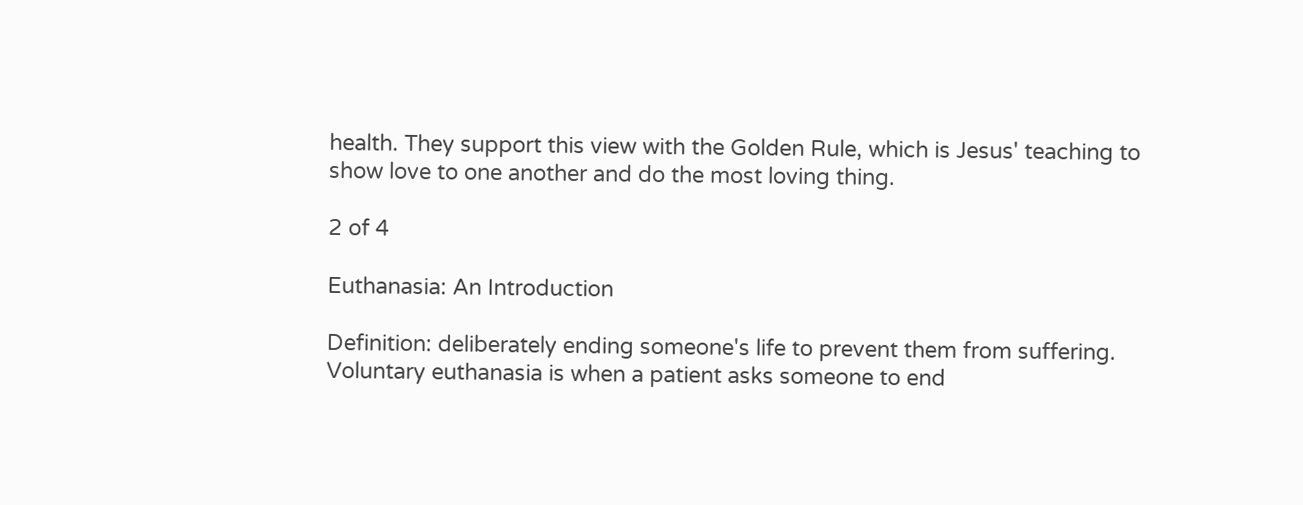health. They support this view with the Golden Rule, which is Jesus' teaching to show love to one another and do the most loving thing.

2 of 4

Euthanasia: An Introduction

Definition: deliberately ending someone's life to prevent them from suffering. Voluntary euthanasia is when a patient asks someone to end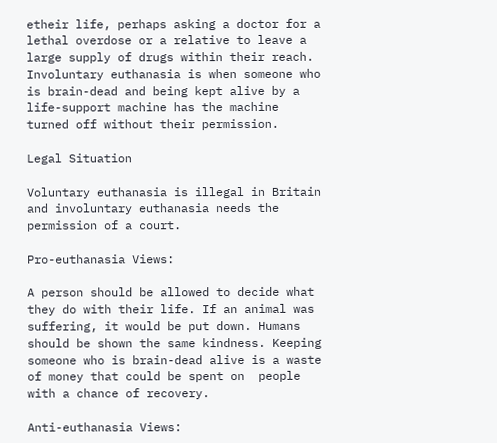etheir life, perhaps asking a doctor for a lethal overdose or a relative to leave a large supply of drugs within their reach. Involuntary euthanasia is when someone who is brain-dead and being kept alive by a life-support machine has the machine turned off without their permission.

Legal Situation

Voluntary euthanasia is illegal in Britain and involuntary euthanasia needs the permission of a court.

Pro-euthanasia Views:

A person should be allowed to decide what they do with their life. If an animal was suffering, it would be put down. Humans should be shown the same kindness. Keeping someone who is brain-dead alive is a waste of money that could be spent on  people with a chance of recovery.

Anti-euthanasia Views: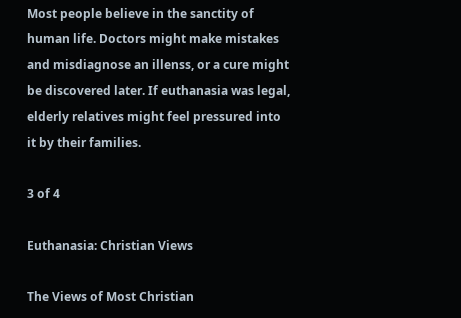Most people believe in the sanctity of human life. Doctors might make mistakes and misdiagnose an illenss, or a cure might be discovered later. If euthanasia was legal, elderly relatives might feel pressured into it by their families.

3 of 4

Euthanasia: Christian Views

The Views of Most Christian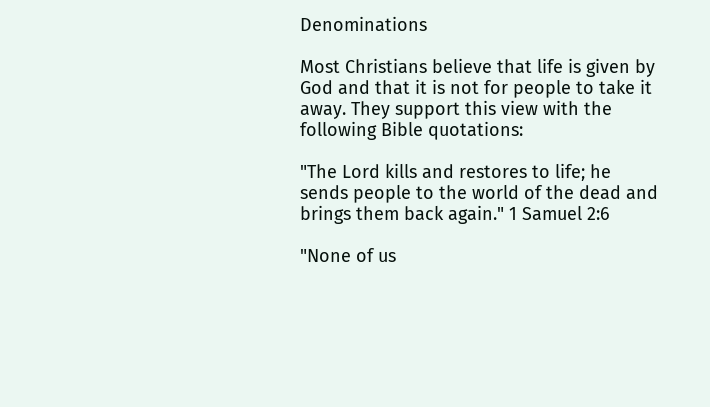Denominations

Most Christians believe that life is given by God and that it is not for people to take it away. They support this view with the following Bible quotations:

"The Lord kills and restores to life; he sends people to the world of the dead and brings them back again." 1 Samuel 2:6

"None of us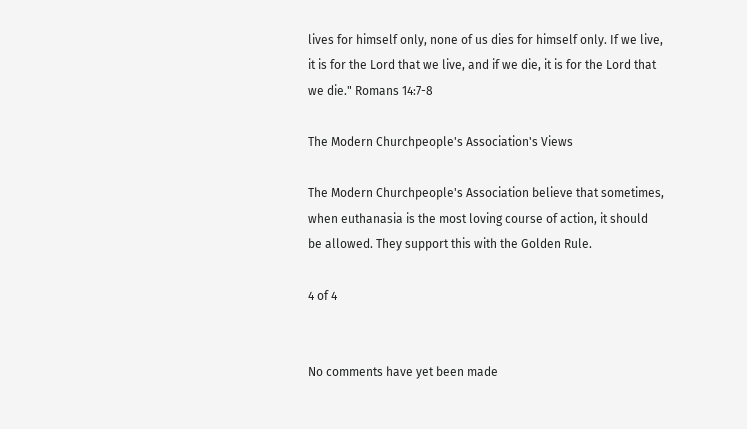lives for himself only, none of us dies for himself only. If we live, it is for the Lord that we live, and if we die, it is for the Lord that we die." Romans 14:7-8

The Modern Churchpeople's Association's Views

The Modern Churchpeople's Association believe that sometimes, when euthanasia is the most loving course of action, it should be allowed. They support this with the Golden Rule.

4 of 4


No comments have yet been made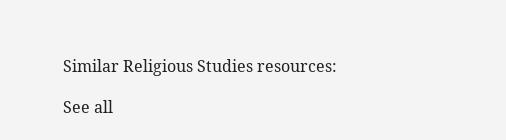Similar Religious Studies resources:

See all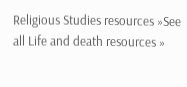Religious Studies resources »See all Life and death resources »